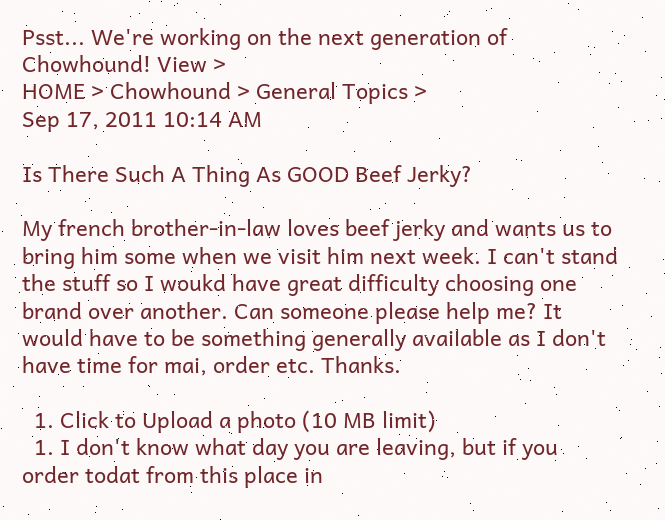Psst... We're working on the next generation of Chowhound! View >
HOME > Chowhound > General Topics >
Sep 17, 2011 10:14 AM

Is There Such A Thing As GOOD Beef Jerky?

My french brother-in-law loves beef jerky and wants us to bring him some when we visit him next week. I can't stand the stuff so I woukd have great difficulty choosing one brand over another. Can someone please help me? It would have to be something generally available as I don't have time for mai, order etc. Thanks.

  1. Click to Upload a photo (10 MB limit)
  1. I don't know what day you are leaving, but if you order todat from this place in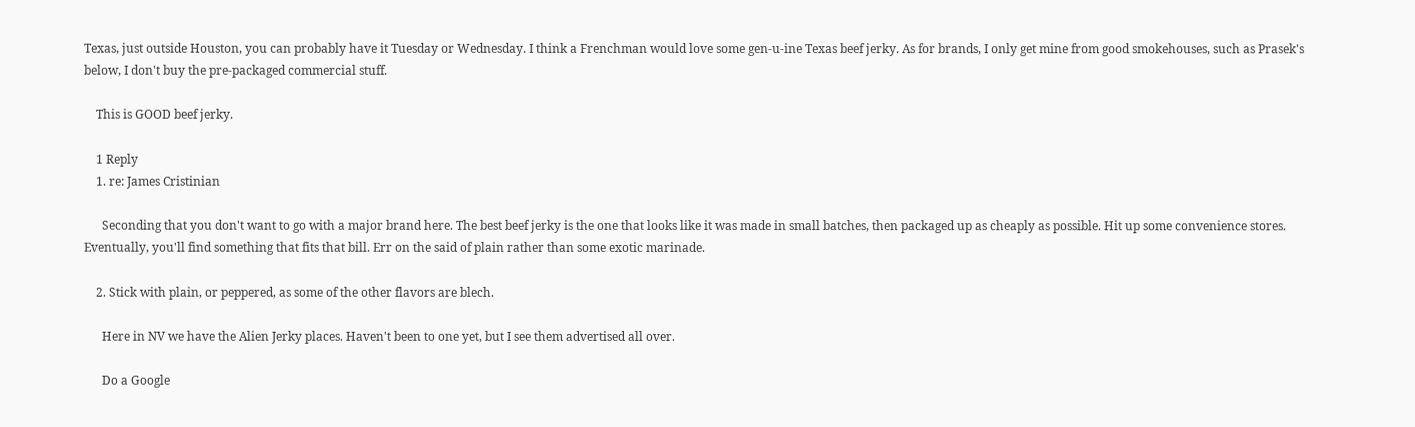Texas, just outside Houston, you can probably have it Tuesday or Wednesday. I think a Frenchman would love some gen-u-ine Texas beef jerky. As for brands, I only get mine from good smokehouses, such as Prasek's below, I don't buy the pre-packaged commercial stuff.

    This is GOOD beef jerky.

    1 Reply
    1. re: James Cristinian

      Seconding that you don't want to go with a major brand here. The best beef jerky is the one that looks like it was made in small batches, then packaged up as cheaply as possible. Hit up some convenience stores. Eventually, you'll find something that fits that bill. Err on the said of plain rather than some exotic marinade.

    2. Stick with plain, or peppered, as some of the other flavors are blech.

      Here in NV we have the Alien Jerky places. Haven't been to one yet, but I see them advertised all over.

      Do a Google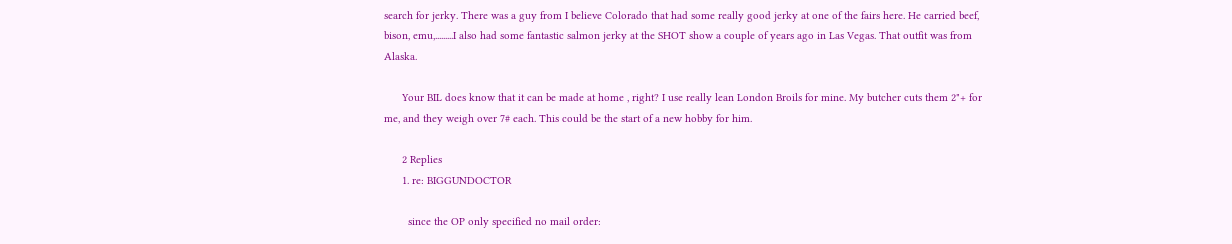search for jerky. There was a guy from I believe Colorado that had some really good jerky at one of the fairs here. He carried beef, bison, emu,.........I also had some fantastic salmon jerky at the SHOT show a couple of years ago in Las Vegas. That outfit was from Alaska.

      Your BIL does know that it can be made at home , right? I use really lean London Broils for mine. My butcher cuts them 2"+ for me, and they weigh over 7# each. This could be the start of a new hobby for him.

      2 Replies
      1. re: BIGGUNDOCTOR

        since the OP only specified no mail order: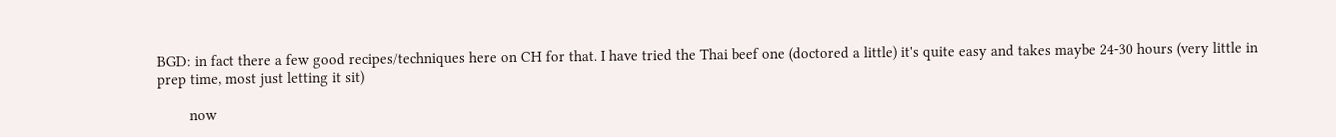BGD: in fact there a few good recipes/techniques here on CH for that. I have tried the Thai beef one (doctored a little) it's quite easy and takes maybe 24-30 hours (very little in prep time, most just letting it sit)

        now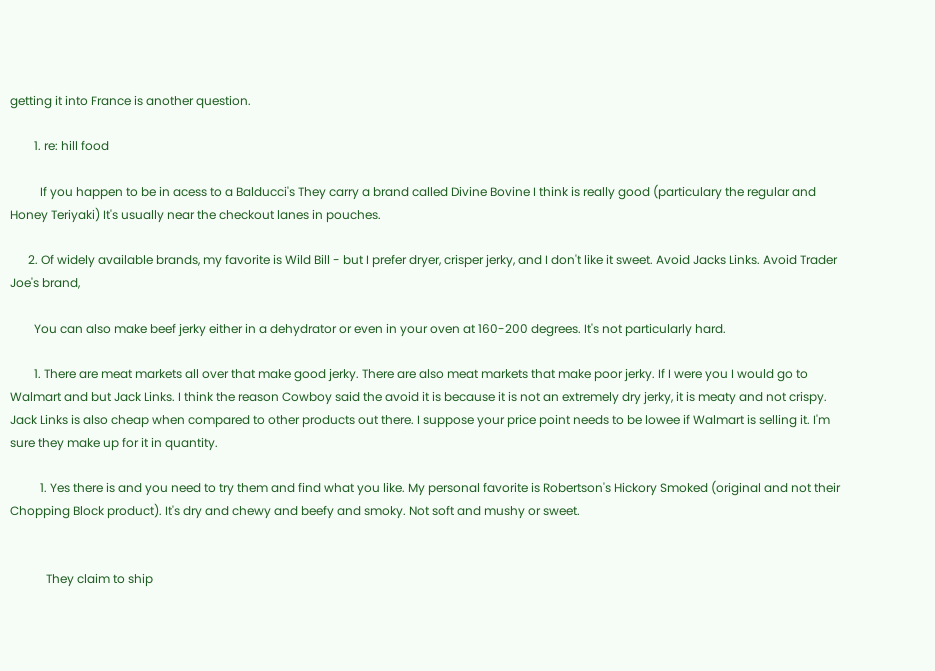getting it into France is another question.

        1. re: hill food

          If you happen to be in acess to a Balducci's They carry a brand called Divine Bovine I think is really good (particulary the regular and Honey Teriyaki) It's usually near the checkout lanes in pouches.

      2. Of widely available brands, my favorite is Wild Bill - but I prefer dryer, crisper jerky, and I don't like it sweet. Avoid Jacks Links. Avoid Trader Joe's brand,

        You can also make beef jerky either in a dehydrator or even in your oven at 160-200 degrees. It's not particularly hard.

        1. There are meat markets all over that make good jerky. There are also meat markets that make poor jerky. If I were you I would go to Walmart and but Jack Links. I think the reason Cowboy said the avoid it is because it is not an extremely dry jerky, it is meaty and not crispy. Jack Links is also cheap when compared to other products out there. I suppose your price point needs to be lowee if Walmart is selling it. I'm sure they make up for it in quantity.

          1. Yes there is and you need to try them and find what you like. My personal favorite is Robertson's Hickory Smoked (original and not their Chopping Block product). It's dry and chewy and beefy and smoky. Not soft and mushy or sweet.


            They claim to ship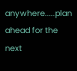anywhere.....plan ahead for the next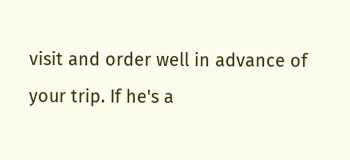visit and order well in advance of your trip. If he's a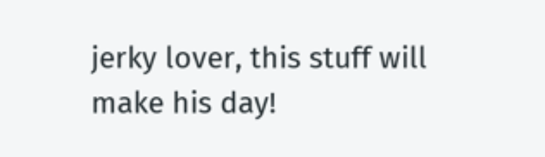jerky lover, this stuff will make his day!